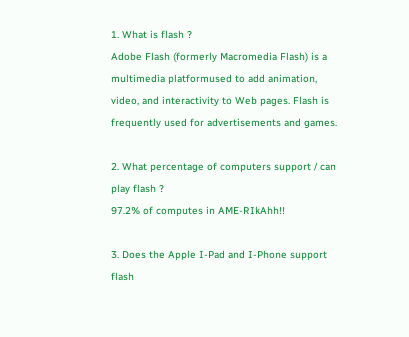1. What is flash ?
Adobe Flash (formerly Macromedia Flash) is a multimedia platformused to add animation, video, and interactivity to Web pages. Flash is frequently used for advertisements and games.

2. What percentage of computers support / can play flash ?
97.2% of computes in AME-RIkAhh!!

3. Does the Apple I-Pad and I-Phone support flash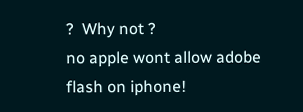?  Why not ?
no apple wont allow adobe flash on iphone!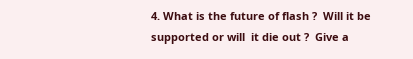4. What is the future of flash ?  Will it be supported or will  it die out ?  Give a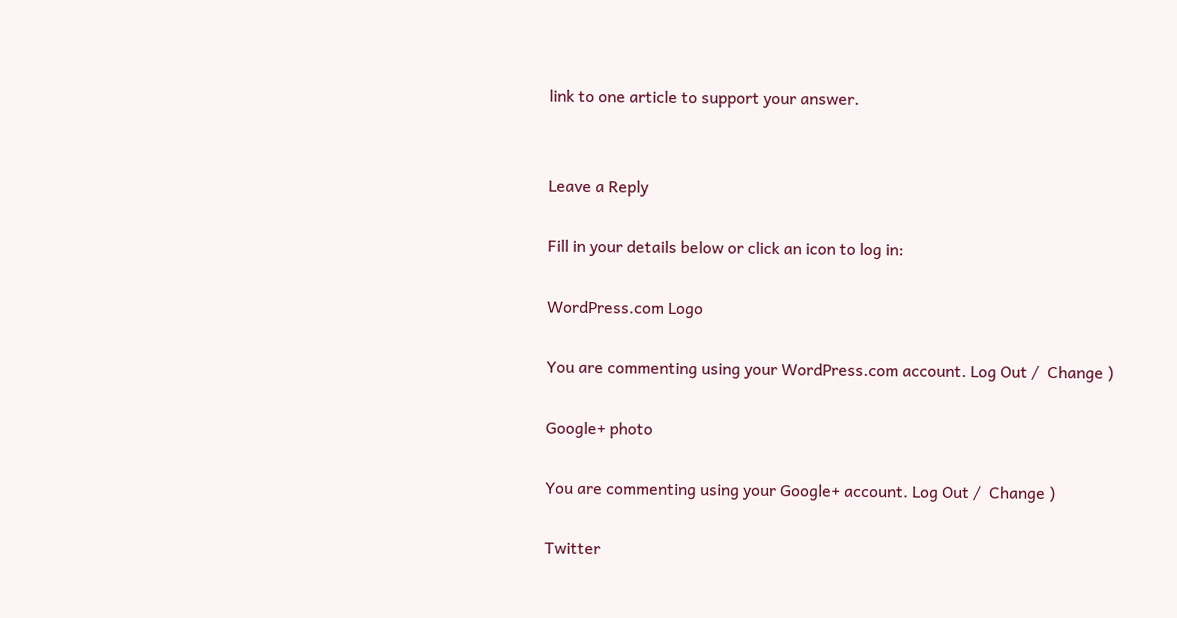link to one article to support your answer.


Leave a Reply

Fill in your details below or click an icon to log in:

WordPress.com Logo

You are commenting using your WordPress.com account. Log Out /  Change )

Google+ photo

You are commenting using your Google+ account. Log Out /  Change )

Twitter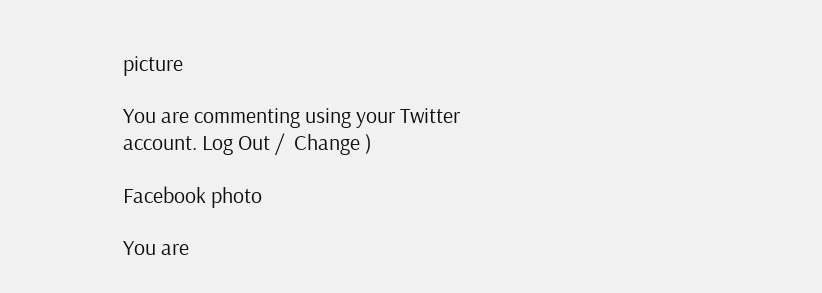picture

You are commenting using your Twitter account. Log Out /  Change )

Facebook photo

You are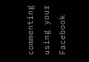commenting using your Facebook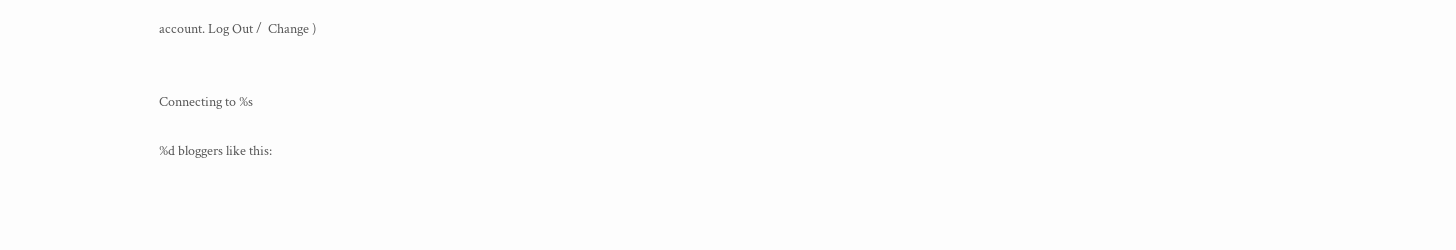account. Log Out /  Change )


Connecting to %s

%d bloggers like this: